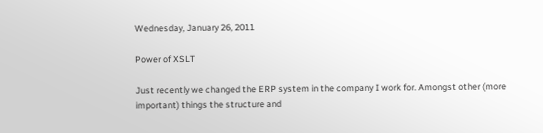Wednesday, January 26, 2011

Power of XSLT

Just recently we changed the ERP system in the company I work for. Amongst other (more important) things the structure and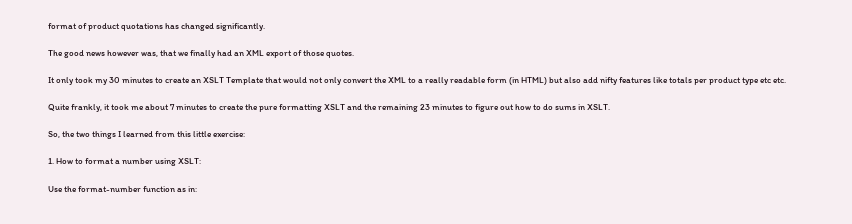format of product quotations has changed significantly.

The good news however was, that we finally had an XML export of those quotes.

It only took my 30 minutes to create an XSLT Template that would not only convert the XML to a really readable form (in HTML) but also add nifty features like totals per product type etc etc.

Quite frankly, it took me about 7 minutes to create the pure formatting XSLT and the remaining 23 minutes to figure out how to do sums in XSLT.

So, the two things I learned from this little exercise:

1. How to format a number using XSLT:

Use the format-number function as in: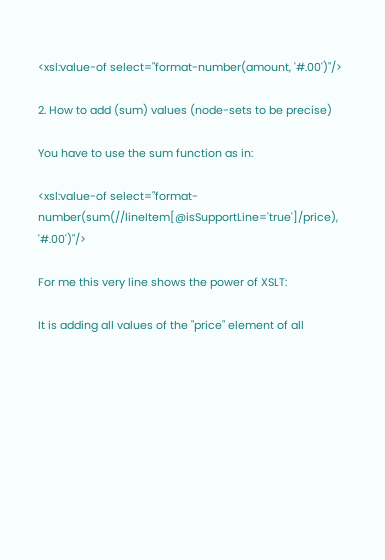<xsl:value-of select="format-number(amount, '#.00')"/>

2. How to add (sum) values (node-sets to be precise)

You have to use the sum function as in:

<xsl:value-of select="format-number(sum(//lineItem[@isSupportLine='true']/price), '#.00')"/>

For me this very line shows the power of XSLT:

It is adding all values of the "price" element of all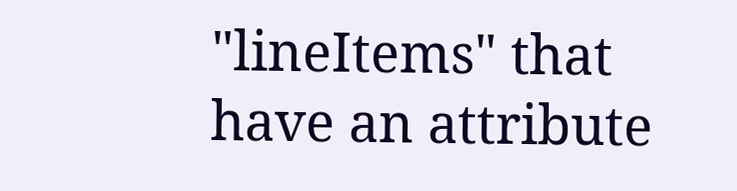"lineItems" that have an attribute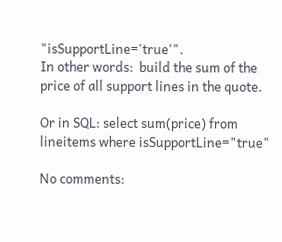"isSupportLine='true'".
In other words:  build the sum of the price of all support lines in the quote.

Or in SQL: select sum(price) from lineitems where isSupportLine="true"

No comments: